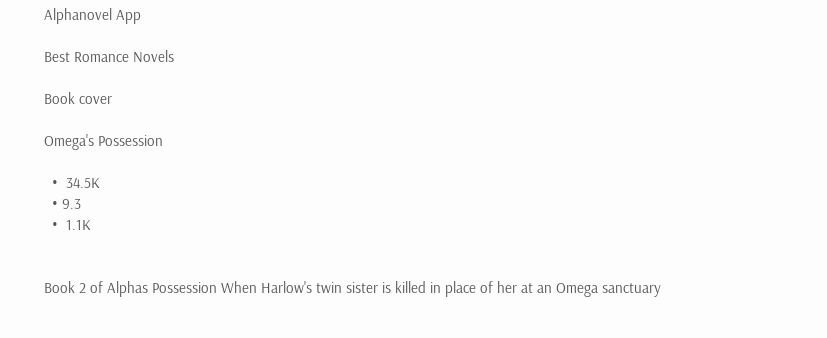Alphanovel App

Best Romance Novels

Book cover

Omega's Possession

  •  34.5K
  • 9.3
  •  1.1K


Book 2 of Alphas Possession When Harlow's twin sister is killed in place of her at an Omega sanctuary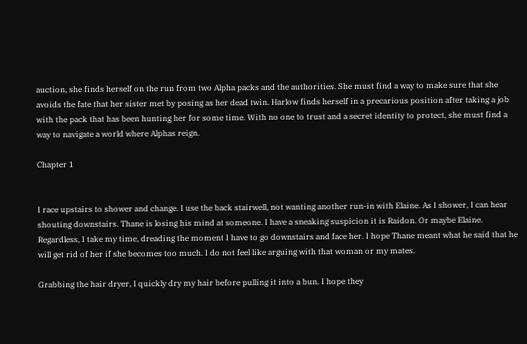auction, she finds herself on the run from two Alpha packs and the authorities. She must find a way to make sure that she avoids the fate that her sister met by posing as her dead twin. Harlow finds herself in a precarious position after taking a job with the pack that has been hunting her for some time. With no one to trust and a secret identity to protect, she must find a way to navigate a world where Alphas reign.

Chapter 1


I race upstairs to shower and change. I use the back stairwell, not wanting another run-in with Elaine. As I shower, I can hear shouting downstairs. Thane is losing his mind at someone. I have a sneaking suspicion it is Raidon. Or maybe Elaine. Regardless, I take my time, dreading the moment I have to go downstairs and face her. I hope Thane meant what he said that he will get rid of her if she becomes too much. I do not feel like arguing with that woman or my mates.

Grabbing the hair dryer, I quickly dry my hair before pulling it into a bun. I hope they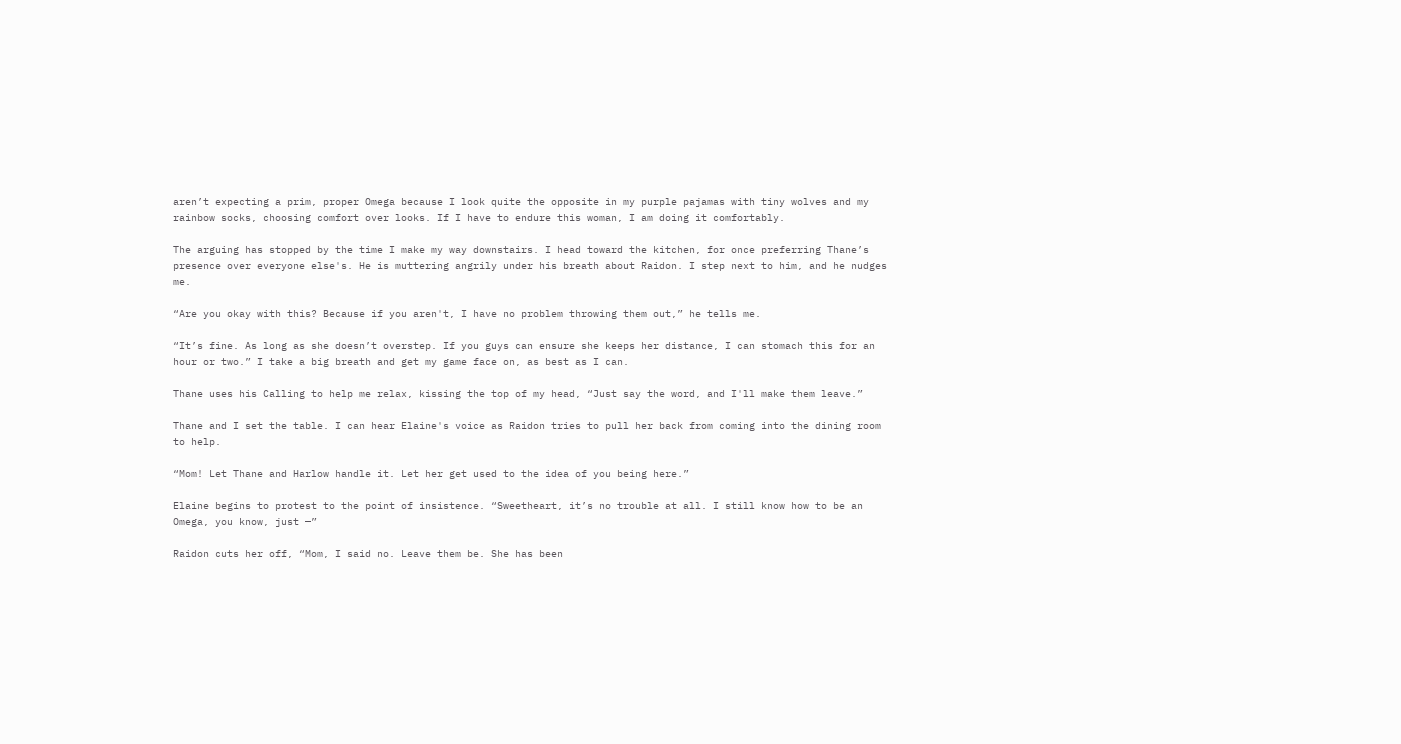aren’t expecting a prim, proper Omega because I look quite the opposite in my purple pajamas with tiny wolves and my rainbow socks, choosing comfort over looks. If I have to endure this woman, I am doing it comfortably.

The arguing has stopped by the time I make my way downstairs. I head toward the kitchen, for once preferring Thane’s presence over everyone else's. He is muttering angrily under his breath about Raidon. I step next to him, and he nudges me.

“Are you okay with this? Because if you aren't, I have no problem throwing them out,” he tells me.

“It’s fine. As long as she doesn’t overstep. If you guys can ensure she keeps her distance, I can stomach this for an hour or two.” I take a big breath and get my game face on, as best as I can.

Thane uses his Calling to help me relax, kissing the top of my head, “Just say the word, and I'll make them leave.”

Thane and I set the table. I can hear Elaine's voice as Raidon tries to pull her back from coming into the dining room to help.

“Mom! Let Thane and Harlow handle it. Let her get used to the idea of you being here.”

Elaine begins to protest to the point of insistence. “Sweetheart, it’s no trouble at all. I still know how to be an Omega, you know, just —”

Raidon cuts her off, “Mom, I said no. Leave them be. She has been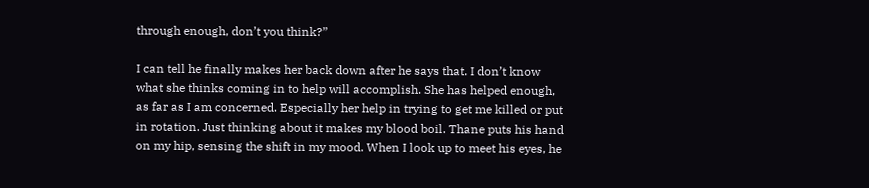through enough, don’t you think?”

I can tell he finally makes her back down after he says that. I don’t know what she thinks coming in to help will accomplish. She has helped enough, as far as I am concerned. Especially her help in trying to get me killed or put in rotation. Just thinking about it makes my blood boil. Thane puts his hand on my hip, sensing the shift in my mood. When I look up to meet his eyes, he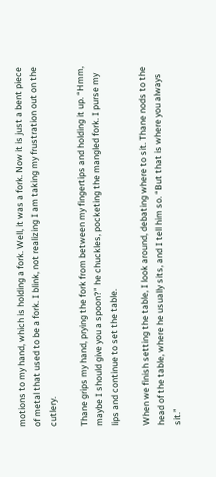motions to my hand, which is holding a fork. Well, it was a fork. Now it is just a bent piece of metal that used to be a fork. I blink, not realizing I am taking my frustration out on the cutlery.

Thane grips my hand, prying the fork from between my fingertips and holding it up. “Hmm, maybe I should give you a spoon?” he chuckles, pocketing the mangled fork. I purse my lips and continue to set the table.

When we finish setting the table, I look around, debating where to sit. Thane nods to the head of the table, where he usually sits, and I tell him so. “But that is where you always sit.”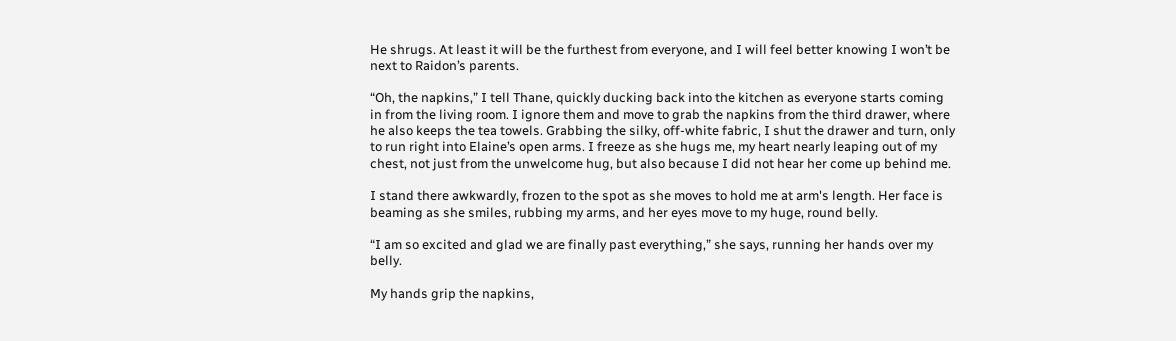He shrugs. At least it will be the furthest from everyone, and I will feel better knowing I won’t be next to Raidon’s parents.

“Oh, the napkins,” I tell Thane, quickly ducking back into the kitchen as everyone starts coming in from the living room. I ignore them and move to grab the napkins from the third drawer, where he also keeps the tea towels. Grabbing the silky, off-white fabric, I shut the drawer and turn, only to run right into Elaine’s open arms. I freeze as she hugs me, my heart nearly leaping out of my chest, not just from the unwelcome hug, but also because I did not hear her come up behind me.

I stand there awkwardly, frozen to the spot as she moves to hold me at arm's length. Her face is beaming as she smiles, rubbing my arms, and her eyes move to my huge, round belly.

“I am so excited and glad we are finally past everything,” she says, running her hands over my belly.

My hands grip the napkins,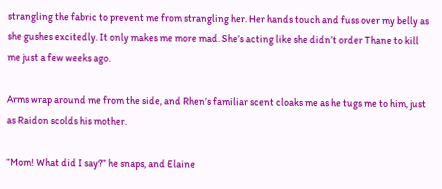strangling the fabric to prevent me from strangling her. Her hands touch and fuss over my belly as she gushes excitedly. It only makes me more mad. She’s acting like she didn’t order Thane to kill me just a few weeks ago.

Arms wrap around me from the side, and Rhen’s familiar scent cloaks me as he tugs me to him, just as Raidon scolds his mother.

“Mom! What did I say?” he snaps, and Elaine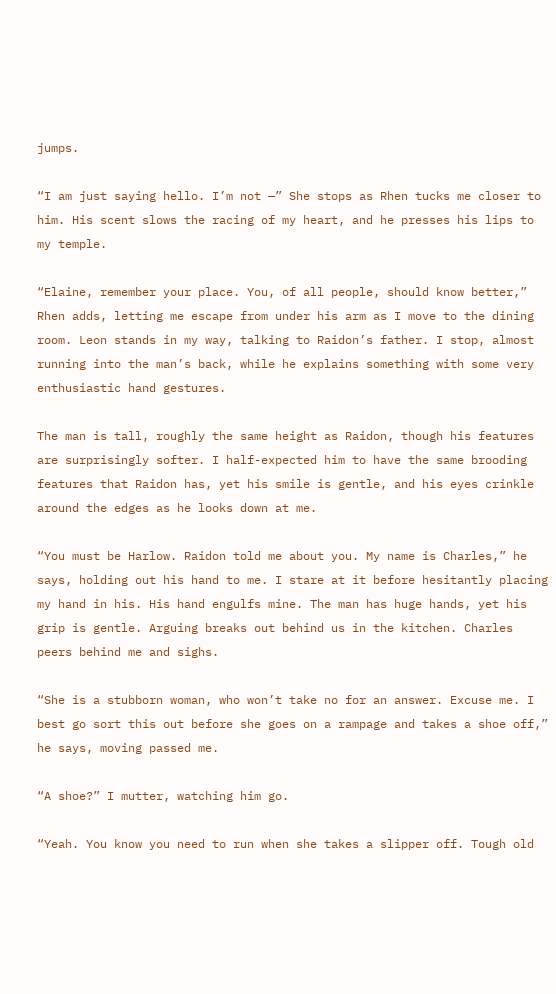jumps.

“I am just saying hello. I’m not —” She stops as Rhen tucks me closer to him. His scent slows the racing of my heart, and he presses his lips to my temple.

“Elaine, remember your place. You, of all people, should know better,” Rhen adds, letting me escape from under his arm as I move to the dining room. Leon stands in my way, talking to Raidon’s father. I stop, almost running into the man’s back, while he explains something with some very enthusiastic hand gestures.

The man is tall, roughly the same height as Raidon, though his features are surprisingly softer. I half-expected him to have the same brooding features that Raidon has, yet his smile is gentle, and his eyes crinkle around the edges as he looks down at me.

“You must be Harlow. Raidon told me about you. My name is Charles,” he says, holding out his hand to me. I stare at it before hesitantly placing my hand in his. His hand engulfs mine. The man has huge hands, yet his grip is gentle. Arguing breaks out behind us in the kitchen. Charles peers behind me and sighs.

“She is a stubborn woman, who won’t take no for an answer. Excuse me. I best go sort this out before she goes on a rampage and takes a shoe off,” he says, moving passed me.

“A shoe?” I mutter, watching him go.

“Yeah. You know you need to run when she takes a slipper off. Tough old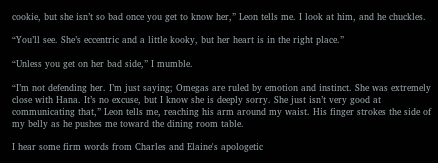cookie, but she isn’t so bad once you get to know her,” Leon tells me. I look at him, and he chuckles.

“You’ll see. She’s eccentric and a little kooky, but her heart is in the right place.”

“Unless you get on her bad side,” I mumble.

“I’m not defending her. I’m just saying; Omegas are ruled by emotion and instinct. She was extremely close with Hana. It’s no excuse, but I know she is deeply sorry. She just isn’t very good at communicating that,” Leon tells me, reaching his arm around my waist. His finger strokes the side of my belly as he pushes me toward the dining room table.

I hear some firm words from Charles and Elaine's apologetic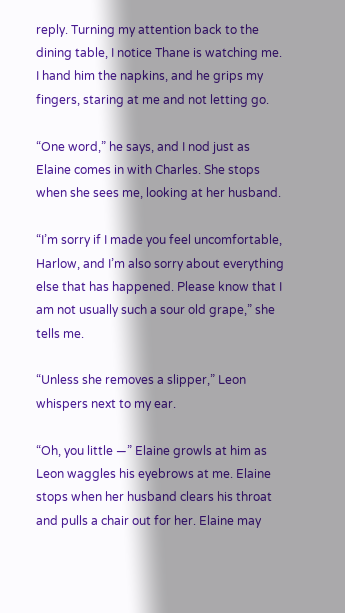reply. Turning my attention back to the dining table, I notice Thane is watching me. I hand him the napkins, and he grips my fingers, staring at me and not letting go.

“One word,” he says, and I nod just as Elaine comes in with Charles. She stops when she sees me, looking at her husband.

“I’m sorry if I made you feel uncomfortable, Harlow, and I’m also sorry about everything else that has happened. Please know that I am not usually such a sour old grape,” she tells me.

“Unless she removes a slipper,” Leon whispers next to my ear.

“Oh, you little —” Elaine growls at him as Leon waggles his eyebrows at me. Elaine stops when her husband clears his throat and pulls a chair out for her. Elaine may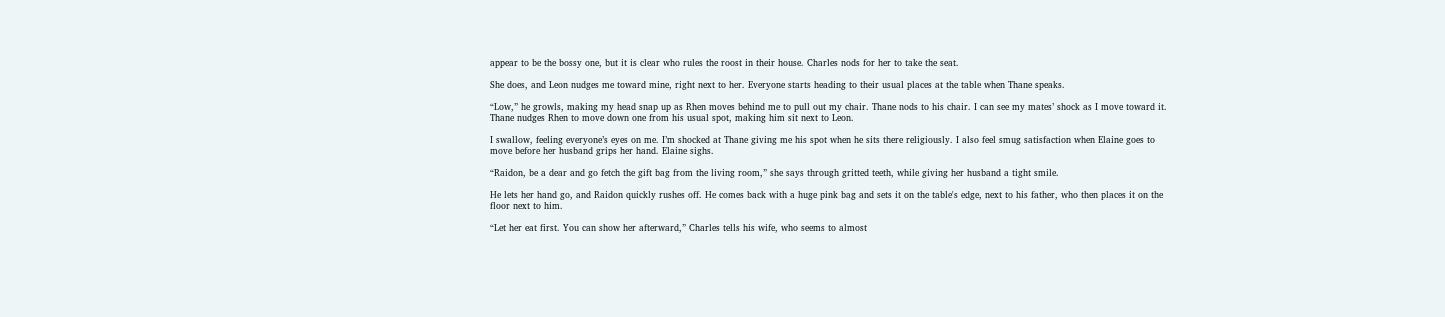appear to be the bossy one, but it is clear who rules the roost in their house. Charles nods for her to take the seat.

She does, and Leon nudges me toward mine, right next to her. Everyone starts heading to their usual places at the table when Thane speaks.

“Low,” he growls, making my head snap up as Rhen moves behind me to pull out my chair. Thane nods to his chair. I can see my mates’ shock as I move toward it. Thane nudges Rhen to move down one from his usual spot, making him sit next to Leon.

I swallow, feeling everyone’s eyes on me. I’m shocked at Thane giving me his spot when he sits there religiously. I also feel smug satisfaction when Elaine goes to move before her husband grips her hand. Elaine sighs.

“Raidon, be a dear and go fetch the gift bag from the living room,” she says through gritted teeth, while giving her husband a tight smile.

He lets her hand go, and Raidon quickly rushes off. He comes back with a huge pink bag and sets it on the table's edge, next to his father, who then places it on the floor next to him.

“Let her eat first. You can show her afterward,” Charles tells his wife, who seems to almost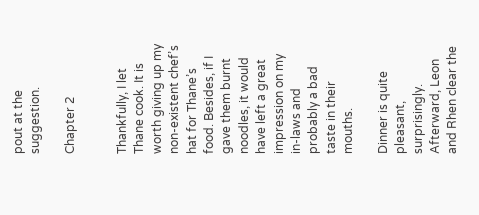pout at the suggestion.

Chapter 2


Thankfully, I let Thane cook. It is worth giving up my non-existent chef’s hat for Thane’s food. Besides, if I gave them burnt noodles, it would have left a great impression on my in-laws and probably a bad taste in their mouths.

Dinner is quite pleasant, surprisingly. Afterward, Leon and Rhen clear the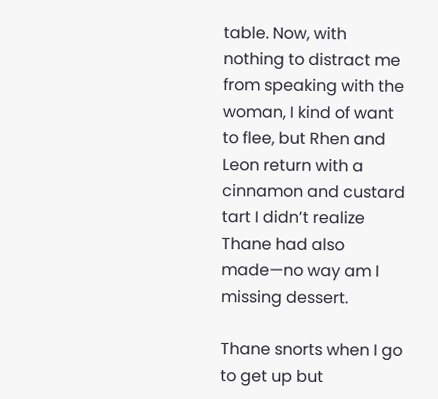table. Now, with nothing to distract me from speaking with the woman, I kind of want to flee, but Rhen and Leon return with a cinnamon and custard tart I didn’t realize Thane had also made—no way am I missing dessert.

Thane snorts when I go to get up but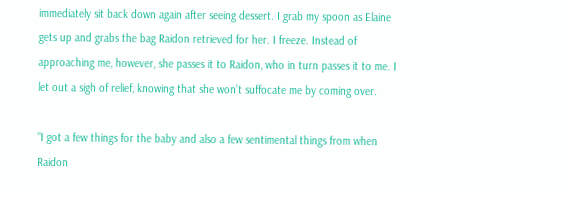immediately sit back down again after seeing dessert. I grab my spoon as Elaine gets up and grabs the bag Raidon retrieved for her. I freeze. Instead of approaching me, however, she passes it to Raidon, who in turn passes it to me. I let out a sigh of relief, knowing that she won’t suffocate me by coming over.

“I got a few things for the baby and also a few sentimental things from when Raidon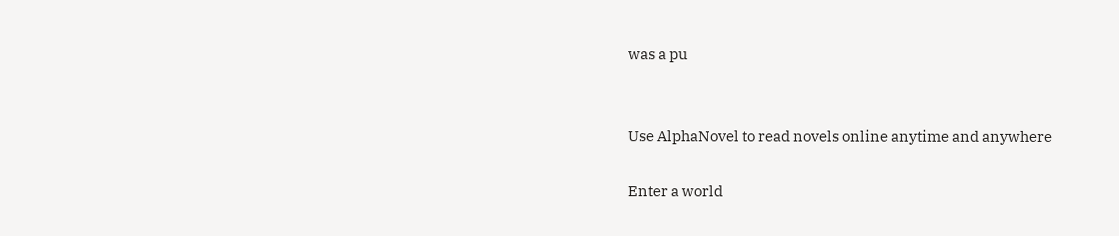was a pu


Use AlphaNovel to read novels online anytime and anywhere

Enter a world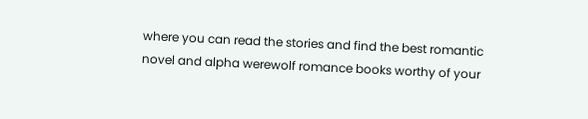where you can read the stories and find the best romantic novel and alpha werewolf romance books worthy of your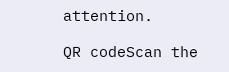attention.

QR codeScan the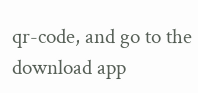qr-code, and go to the download app